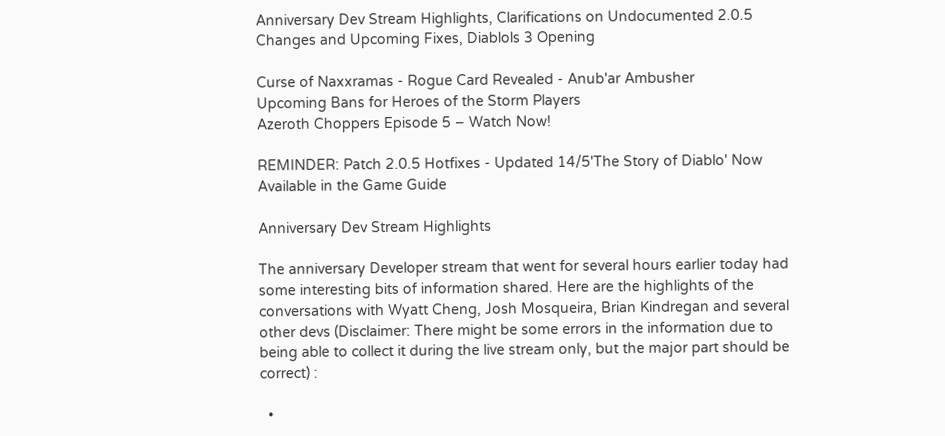Anniversary Dev Stream Highlights, Clarifications on Undocumented 2.0.5 Changes and Upcoming Fixes, Diablols 3 Opening

Curse of Naxxramas - Rogue Card Revealed - Anub'ar Ambusher
Upcoming Bans for Heroes of the Storm Players
Azeroth Choppers Episode 5 – Watch Now!

REMINDER: Patch 2.0.5 Hotfixes - Updated 14/5'The Story of Diablo' Now Available in the Game Guide

Anniversary Dev Stream Highlights

The anniversary Developer stream that went for several hours earlier today had some interesting bits of information shared. Here are the highlights of the conversations with Wyatt Cheng, Josh Mosqueira, Brian Kindregan and several other devs (Disclaimer: There might be some errors in the information due to being able to collect it during the live stream only, but the major part should be correct) :

  •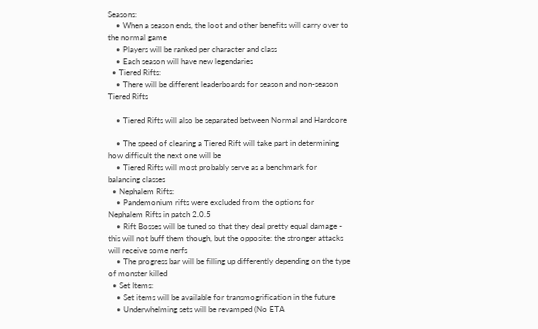Seasons:
    • When a season ends, the loot and other benefits will carry over to the normal game
    • Players will be ranked per character and class
    • Each season will have new legendaries
  • Tiered Rifts:
    • There will be different leaderboards for season and non-season Tiered Rifts

    • Tiered Rifts will also be separated between Normal and Hardcore

    • The speed of clearing a Tiered Rift will take part in determining how difficult the next one will be
    • Tiered Rifts will most probably serve as a benchmark for balancing classes
  • Nephalem Rifts:
    • Pandemonium rifts were excluded from the options for Nephalem Rifts in patch 2.0.5
    • Rift Bosses will be tuned so that they deal pretty equal damage - this will not buff them though, but the opposite: the stronger attacks will receive some nerfs
    • The progress bar will be filling up differently depending on the type of monster killed
  • Set Items:
    • Set items will be available for transmogrification in the future
    • Underwhelming sets will be revamped (No ETA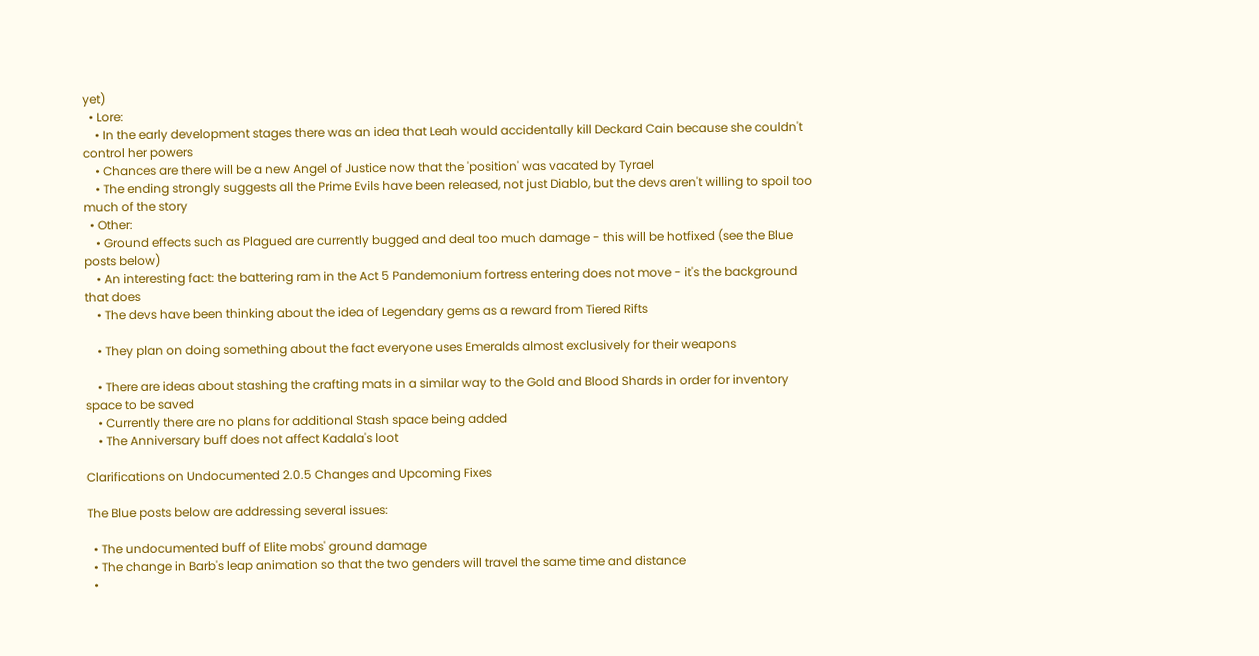yet)
  • Lore:
    • In the early development stages there was an idea that Leah would accidentally kill Deckard Cain because she couldn't control her powers
    • Chances are there will be a new Angel of Justice now that the 'position' was vacated by Tyrael
    • The ending strongly suggests all the Prime Evils have been released, not just Diablo, but the devs aren't willing to spoil too much of the story
  • Other:
    • Ground effects such as Plagued are currently bugged and deal too much damage - this will be hotfixed (see the Blue posts below)
    • An interesting fact: the battering ram in the Act 5 Pandemonium fortress entering does not move - it's the background that does
    • The devs have been thinking about the idea of Legendary gems as a reward from Tiered Rifts

    • They plan on doing something about the fact everyone uses Emeralds almost exclusively for their weapons

    • There are ideas about stashing the crafting mats in a similar way to the Gold and Blood Shards in order for inventory space to be saved
    • Currently there are no plans for additional Stash space being added
    • The Anniversary buff does not affect Kadala's loot

Clarifications on Undocumented 2.0.5 Changes and Upcoming Fixes

The Blue posts below are addressing several issues:

  • The undocumented buff of Elite mobs' ground damage
  • The change in Barb's leap animation so that the two genders will travel the same time and distance
  •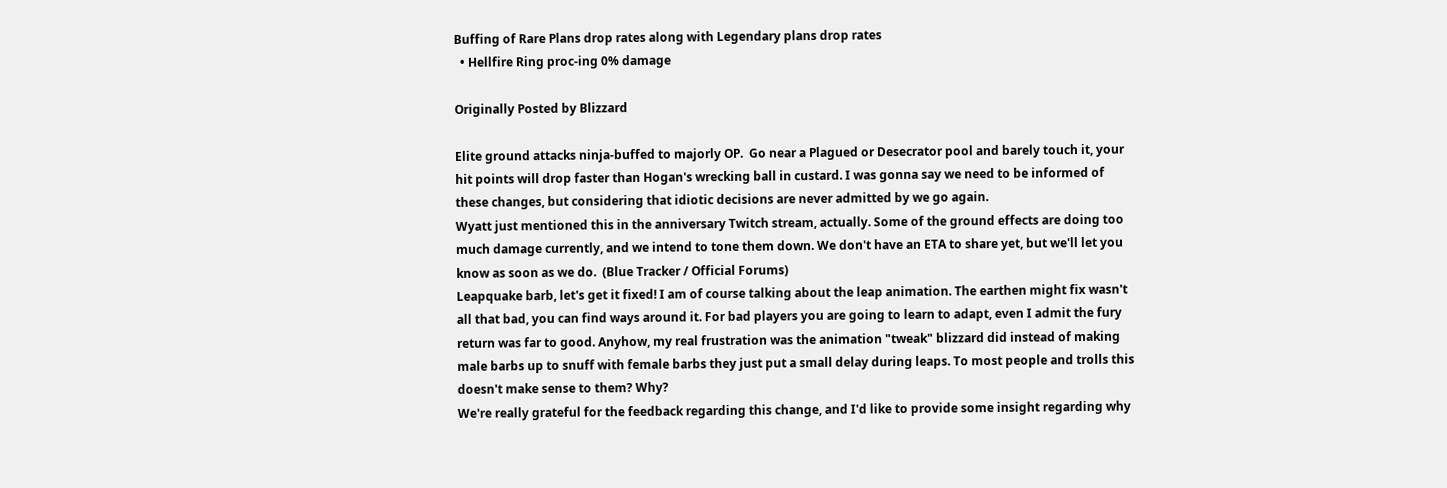Buffing of Rare Plans drop rates along with Legendary plans drop rates
  • Hellfire Ring proc-ing 0% damage

Originally Posted by Blizzard

Elite ground attacks ninja-buffed to majorly OP.  Go near a Plagued or Desecrator pool and barely touch it, your hit points will drop faster than Hogan's wrecking ball in custard. I was gonna say we need to be informed of these changes, but considering that idiotic decisions are never admitted by we go again.
Wyatt just mentioned this in the anniversary Twitch stream, actually. Some of the ground effects are doing too much damage currently, and we intend to tone them down. We don't have an ETA to share yet, but we'll let you know as soon as we do.  (Blue Tracker / Official Forums)
Leapquake barb, let's get it fixed! I am of course talking about the leap animation. The earthen might fix wasn't all that bad, you can find ways around it. For bad players you are going to learn to adapt, even I admit the fury return was far to good. Anyhow, my real frustration was the animation "tweak" blizzard did instead of making male barbs up to snuff with female barbs they just put a small delay during leaps. To most people and trolls this doesn't make sense to them? Why?
We're really grateful for the feedback regarding this change, and I'd like to provide some insight regarding why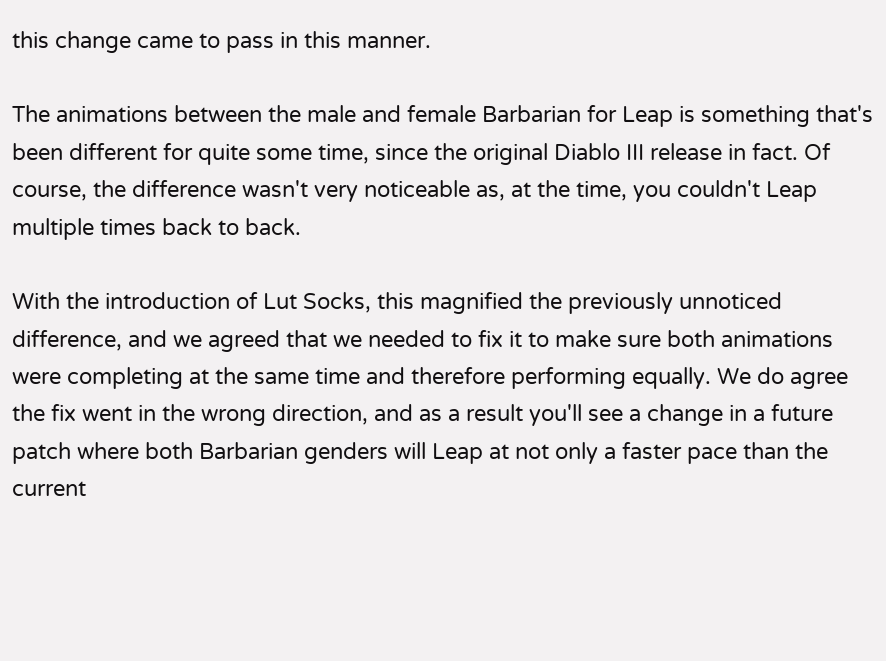this change came to pass in this manner.

The animations between the male and female Barbarian for Leap is something that's been different for quite some time, since the original Diablo III release in fact. Of course, the difference wasn't very noticeable as, at the time, you couldn't Leap multiple times back to back.

With the introduction of Lut Socks, this magnified the previously unnoticed difference, and we agreed that we needed to fix it to make sure both animations were completing at the same time and therefore performing equally. We do agree the fix went in the wrong direction, and as a result you'll see a change in a future patch where both Barbarian genders will Leap at not only a faster pace than the current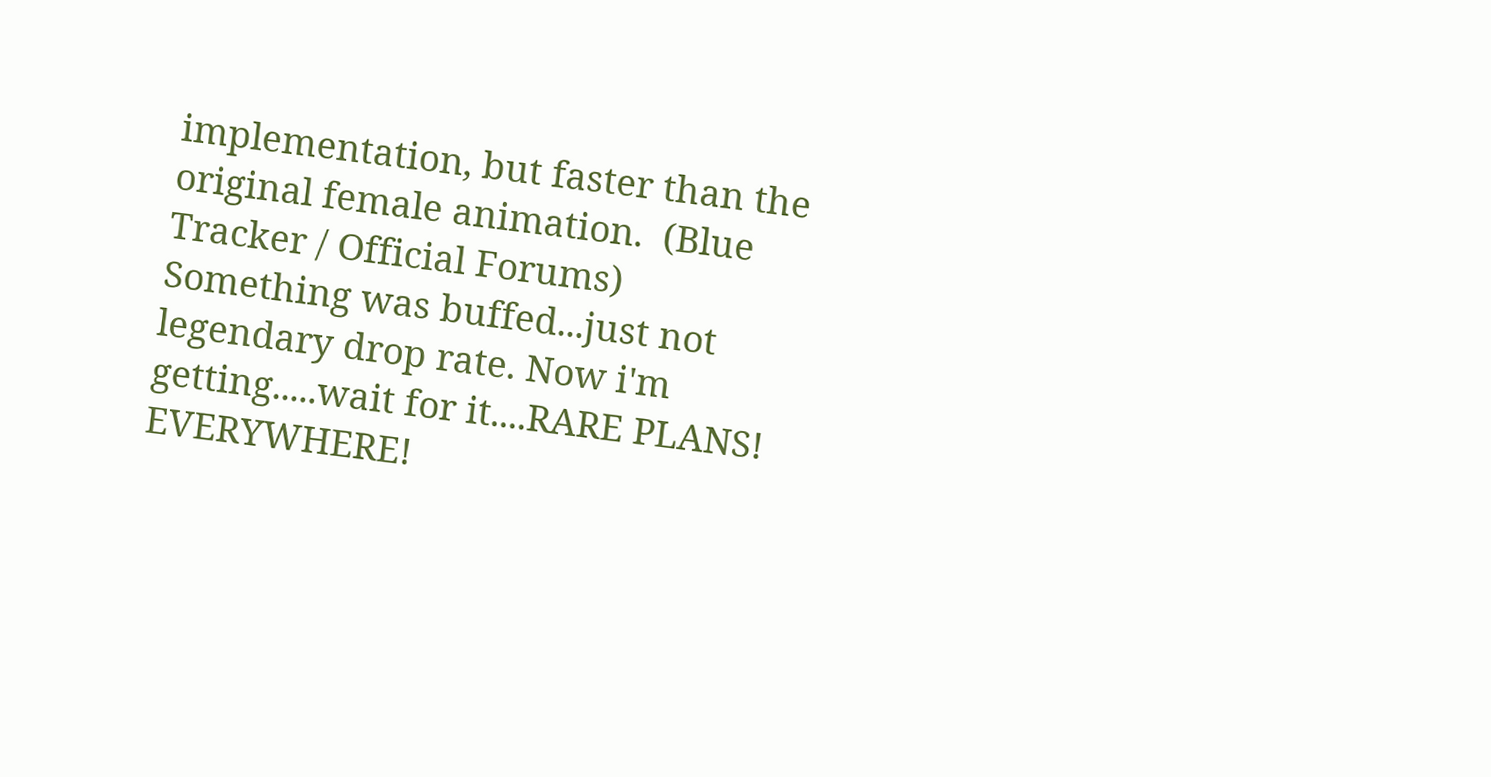implementation, but faster than the original female animation.  (Blue Tracker / Official Forums)
Something was buffed...just not legendary drop rate. Now i'm getting.....wait for it....RARE PLANS! EVERYWHERE!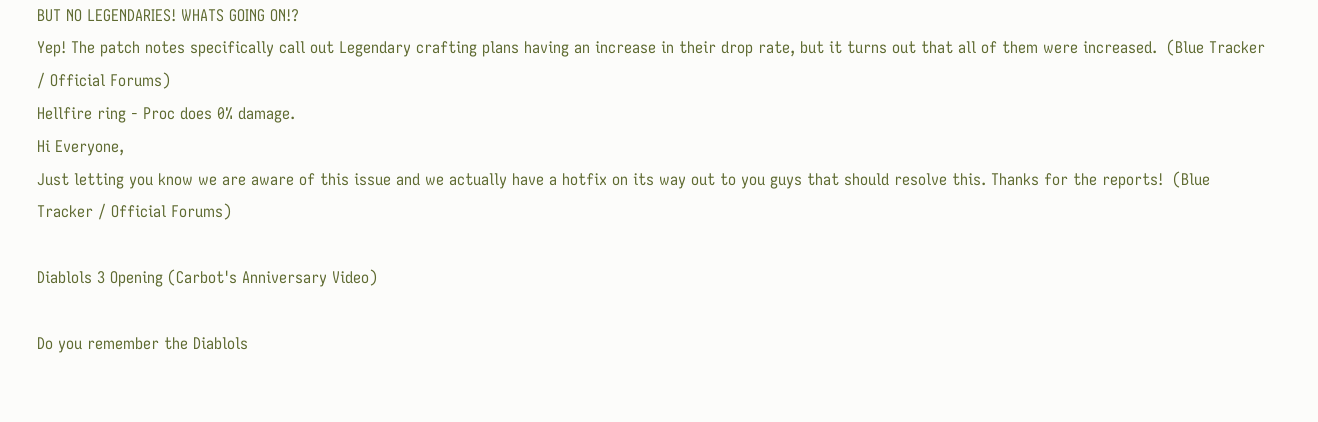BUT NO LEGENDARIES! WHATS GOING ON!?
Yep! The patch notes specifically call out Legendary crafting plans having an increase in their drop rate, but it turns out that all of them were increased.  (Blue Tracker / Official Forums)
Hellfire ring - Proc does 0% damage.
Hi Everyone,
Just letting you know we are aware of this issue and we actually have a hotfix on its way out to you guys that should resolve this. Thanks for the reports!  (Blue Tracker / Official Forums)

Diablols 3 Opening (Carbot's Anniversary Video)

Do you remember the Diablols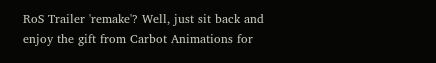RoS Trailer 'remake'? Well, just sit back and enjoy the gift from Carbot Animations for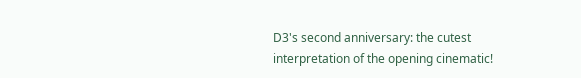D3's second anniversary: the cutest interpretation of the opening cinematic!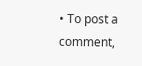• To post a comment,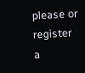please or register a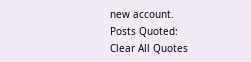new account.
Posts Quoted:
Clear All Quotes